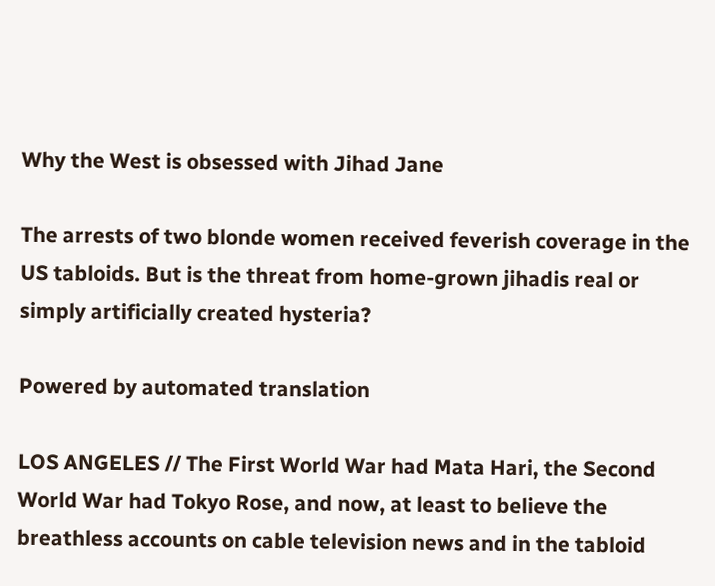Why the West is obsessed with Jihad Jane

The arrests of two blonde women received feverish coverage in the US tabloids. But is the threat from home-grown jihadis real or simply artificially created hysteria?

Powered by automated translation

LOS ANGELES // The First World War had Mata Hari, the Second World War had Tokyo Rose, and now, at least to believe the breathless accounts on cable television news and in the tabloid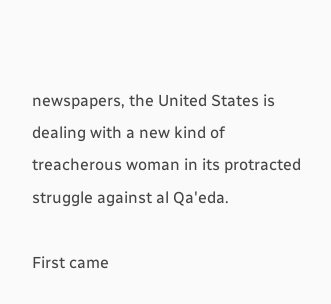newspapers, the United States is dealing with a new kind of treacherous woman in its protracted struggle against al Qa'eda.

First came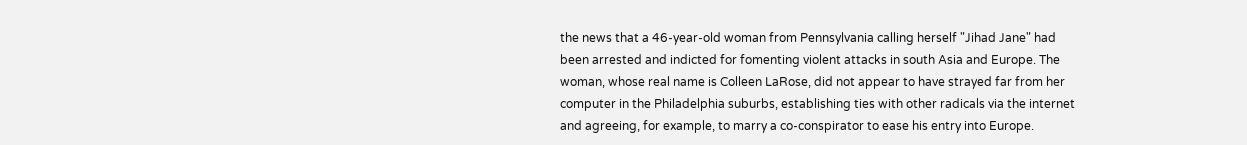the news that a 46-year-old woman from Pennsylvania calling herself "Jihad Jane" had been arrested and indicted for fomenting violent attacks in south Asia and Europe. The woman, whose real name is Colleen LaRose, did not appear to have strayed far from her computer in the Philadelphia suburbs, establishing ties with other radicals via the internet and agreeing, for example, to marry a co-conspirator to ease his entry into Europe.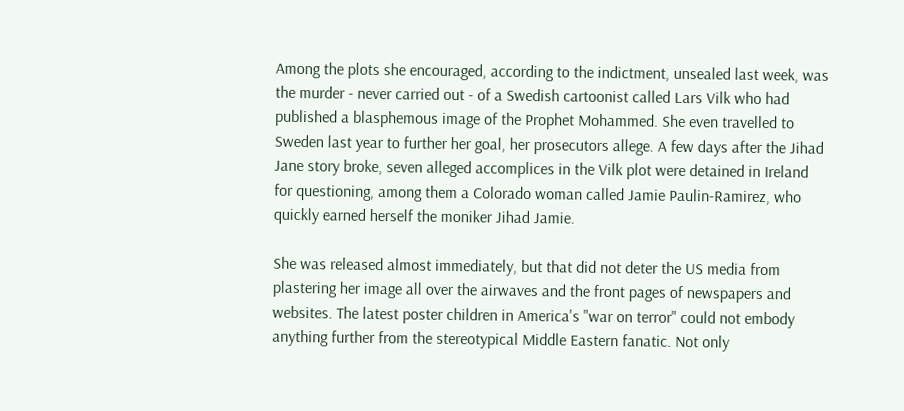Among the plots she encouraged, according to the indictment, unsealed last week, was the murder - never carried out - of a Swedish cartoonist called Lars Vilk who had published a blasphemous image of the Prophet Mohammed. She even travelled to Sweden last year to further her goal, her prosecutors allege. A few days after the Jihad Jane story broke, seven alleged accomplices in the Vilk plot were detained in Ireland for questioning, among them a Colorado woman called Jamie Paulin-Ramirez, who quickly earned herself the moniker Jihad Jamie.

She was released almost immediately, but that did not deter the US media from plastering her image all over the airwaves and the front pages of newspapers and websites. The latest poster children in America's "war on terror" could not embody anything further from the stereotypical Middle Eastern fanatic. Not only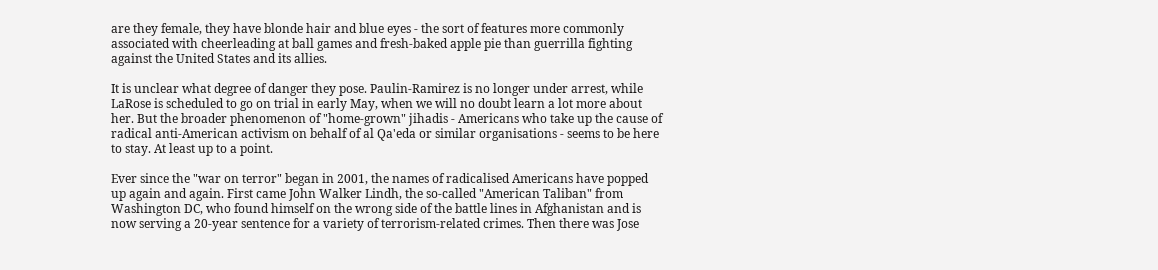are they female, they have blonde hair and blue eyes - the sort of features more commonly associated with cheerleading at ball games and fresh-baked apple pie than guerrilla fighting against the United States and its allies.

It is unclear what degree of danger they pose. Paulin-Ramirez is no longer under arrest, while LaRose is scheduled to go on trial in early May, when we will no doubt learn a lot more about her. But the broader phenomenon of "home-grown" jihadis - Americans who take up the cause of radical anti-American activism on behalf of al Qa'eda or similar organisations - seems to be here to stay. At least up to a point.

Ever since the "war on terror" began in 2001, the names of radicalised Americans have popped up again and again. First came John Walker Lindh, the so-called "American Taliban" from Washington DC, who found himself on the wrong side of the battle lines in Afghanistan and is now serving a 20-year sentence for a variety of terrorism-related crimes. Then there was Jose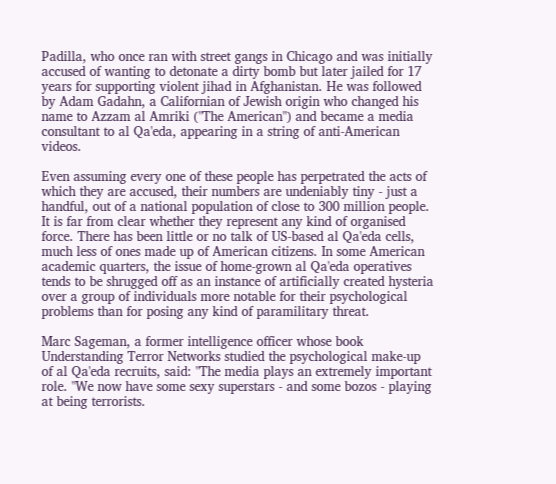Padilla, who once ran with street gangs in Chicago and was initially accused of wanting to detonate a dirty bomb but later jailed for 17 years for supporting violent jihad in Afghanistan. He was followed by Adam Gadahn, a Californian of Jewish origin who changed his name to Azzam al Amriki ("The American") and became a media consultant to al Qa'eda, appearing in a string of anti-American videos.

Even assuming every one of these people has perpetrated the acts of which they are accused, their numbers are undeniably tiny - just a handful, out of a national population of close to 300 million people. It is far from clear whether they represent any kind of organised force. There has been little or no talk of US-based al Qa'eda cells, much less of ones made up of American citizens. In some American academic quarters, the issue of home-grown al Qa'eda operatives tends to be shrugged off as an instance of artificially created hysteria over a group of individuals more notable for their psychological problems than for posing any kind of paramilitary threat.

Marc Sageman, a former intelligence officer whose book Understanding Terror Networks studied the psychological make-up of al Qa'eda recruits, said: "The media plays an extremely important role. "We now have some sexy superstars - and some bozos - playing at being terrorists.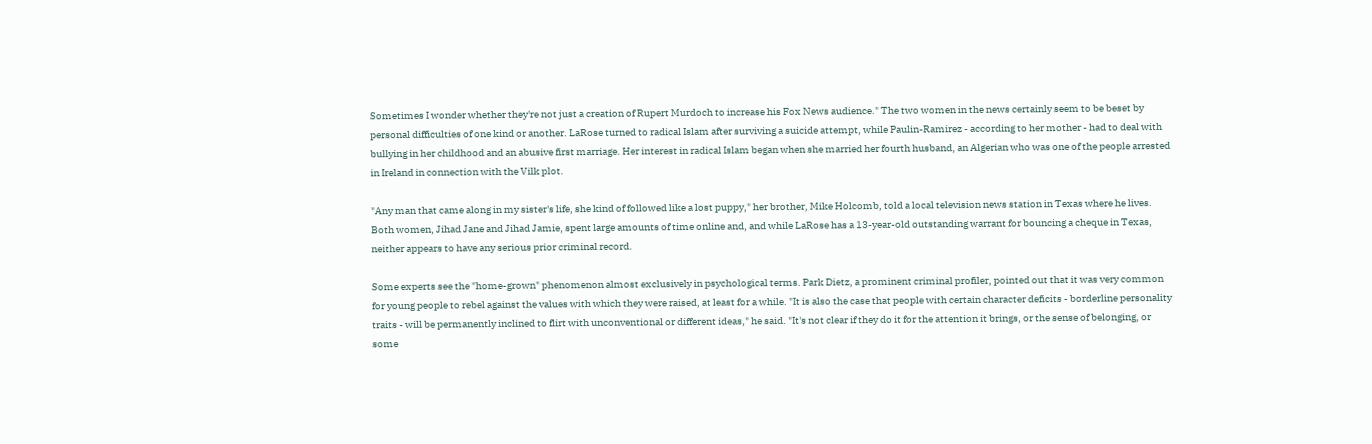Sometimes I wonder whether they're not just a creation of Rupert Murdoch to increase his Fox News audience." The two women in the news certainly seem to be beset by personal difficulties of one kind or another. LaRose turned to radical Islam after surviving a suicide attempt, while Paulin-Ramirez - according to her mother - had to deal with bullying in her childhood and an abusive first marriage. Her interest in radical Islam began when she married her fourth husband, an Algerian who was one of the people arrested in Ireland in connection with the Vilk plot.

"Any man that came along in my sister's life, she kind of followed like a lost puppy," her brother, Mike Holcomb, told a local television news station in Texas where he lives. Both women, Jihad Jane and Jihad Jamie, spent large amounts of time online and, and while LaRose has a 13-year-old outstanding warrant for bouncing a cheque in Texas, neither appears to have any serious prior criminal record.

Some experts see the "home-grown" phenomenon almost exclusively in psychological terms. Park Dietz, a prominent criminal profiler, pointed out that it was very common for young people to rebel against the values with which they were raised, at least for a while. "It is also the case that people with certain character deficits - borderline personality traits - will be permanently inclined to flirt with unconventional or different ideas," he said. "It's not clear if they do it for the attention it brings, or the sense of belonging, or some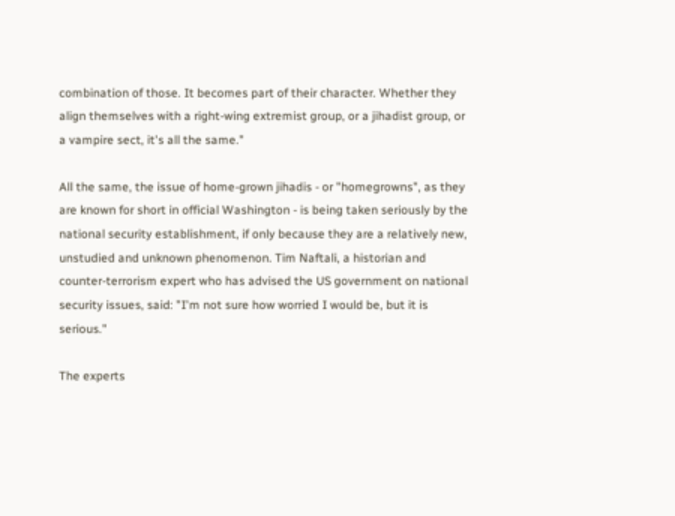combination of those. It becomes part of their character. Whether they align themselves with a right-wing extremist group, or a jihadist group, or a vampire sect, it's all the same."

All the same, the issue of home-grown jihadis - or "homegrowns", as they are known for short in official Washington - is being taken seriously by the national security establishment, if only because they are a relatively new, unstudied and unknown phenomenon. Tim Naftali, a historian and counter-terrorism expert who has advised the US government on national security issues, said: "I'm not sure how worried I would be, but it is serious."

The experts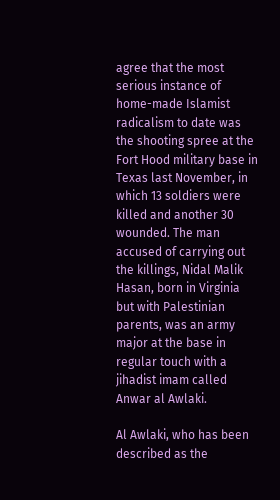agree that the most serious instance of home-made Islamist radicalism to date was the shooting spree at the Fort Hood military base in Texas last November, in which 13 soldiers were killed and another 30 wounded. The man accused of carrying out the killings, Nidal Malik Hasan, born in Virginia but with Palestinian parents, was an army major at the base in regular touch with a jihadist imam called Anwar al Awlaki.

Al Awlaki, who has been described as the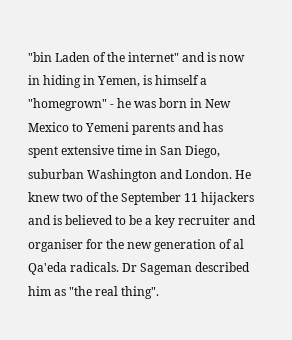"bin Laden of the internet" and is now in hiding in Yemen, is himself a "homegrown" - he was born in New Mexico to Yemeni parents and has spent extensive time in San Diego, suburban Washington and London. He knew two of the September 11 hijackers and is believed to be a key recruiter and organiser for the new generation of al Qa'eda radicals. Dr Sageman described him as "the real thing".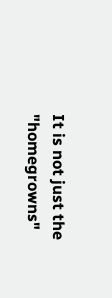It is not just the "homegrowns"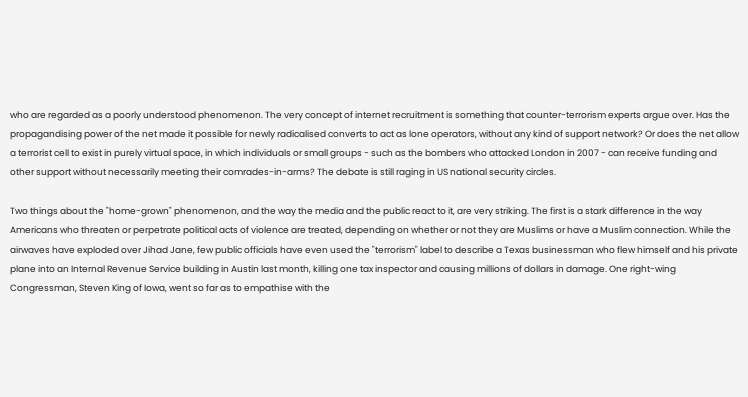who are regarded as a poorly understood phenomenon. The very concept of internet recruitment is something that counter-terrorism experts argue over. Has the propagandising power of the net made it possible for newly radicalised converts to act as lone operators, without any kind of support network? Or does the net allow a terrorist cell to exist in purely virtual space, in which individuals or small groups - such as the bombers who attacked London in 2007 - can receive funding and other support without necessarily meeting their comrades-in-arms? The debate is still raging in US national security circles.

Two things about the "home-grown" phenomenon, and the way the media and the public react to it, are very striking. The first is a stark difference in the way Americans who threaten or perpetrate political acts of violence are treated, depending on whether or not they are Muslims or have a Muslim connection. While the airwaves have exploded over Jihad Jane, few public officials have even used the "terrorism" label to describe a Texas businessman who flew himself and his private plane into an Internal Revenue Service building in Austin last month, killing one tax inspector and causing millions of dollars in damage. One right-wing Congressman, Steven King of Iowa, went so far as to empathise with the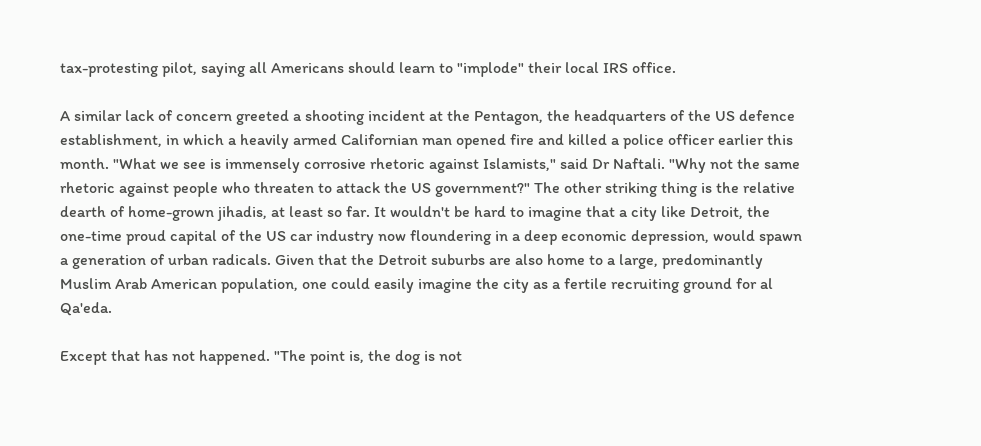tax-protesting pilot, saying all Americans should learn to "implode" their local IRS office.

A similar lack of concern greeted a shooting incident at the Pentagon, the headquarters of the US defence establishment, in which a heavily armed Californian man opened fire and killed a police officer earlier this month. "What we see is immensely corrosive rhetoric against Islamists," said Dr Naftali. "Why not the same rhetoric against people who threaten to attack the US government?" The other striking thing is the relative dearth of home-grown jihadis, at least so far. It wouldn't be hard to imagine that a city like Detroit, the one-time proud capital of the US car industry now floundering in a deep economic depression, would spawn a generation of urban radicals. Given that the Detroit suburbs are also home to a large, predominantly Muslim Arab American population, one could easily imagine the city as a fertile recruiting ground for al Qa'eda.

Except that has not happened. "The point is, the dog is not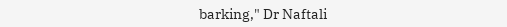barking," Dr Naftali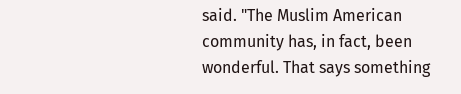said. "The Muslim American community has, in fact, been wonderful. That says something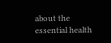about the essential health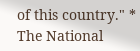of this country." * The National